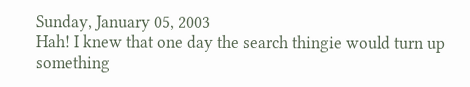Sunday, January 05, 2003
Hah! I knew that one day the search thingie would turn up something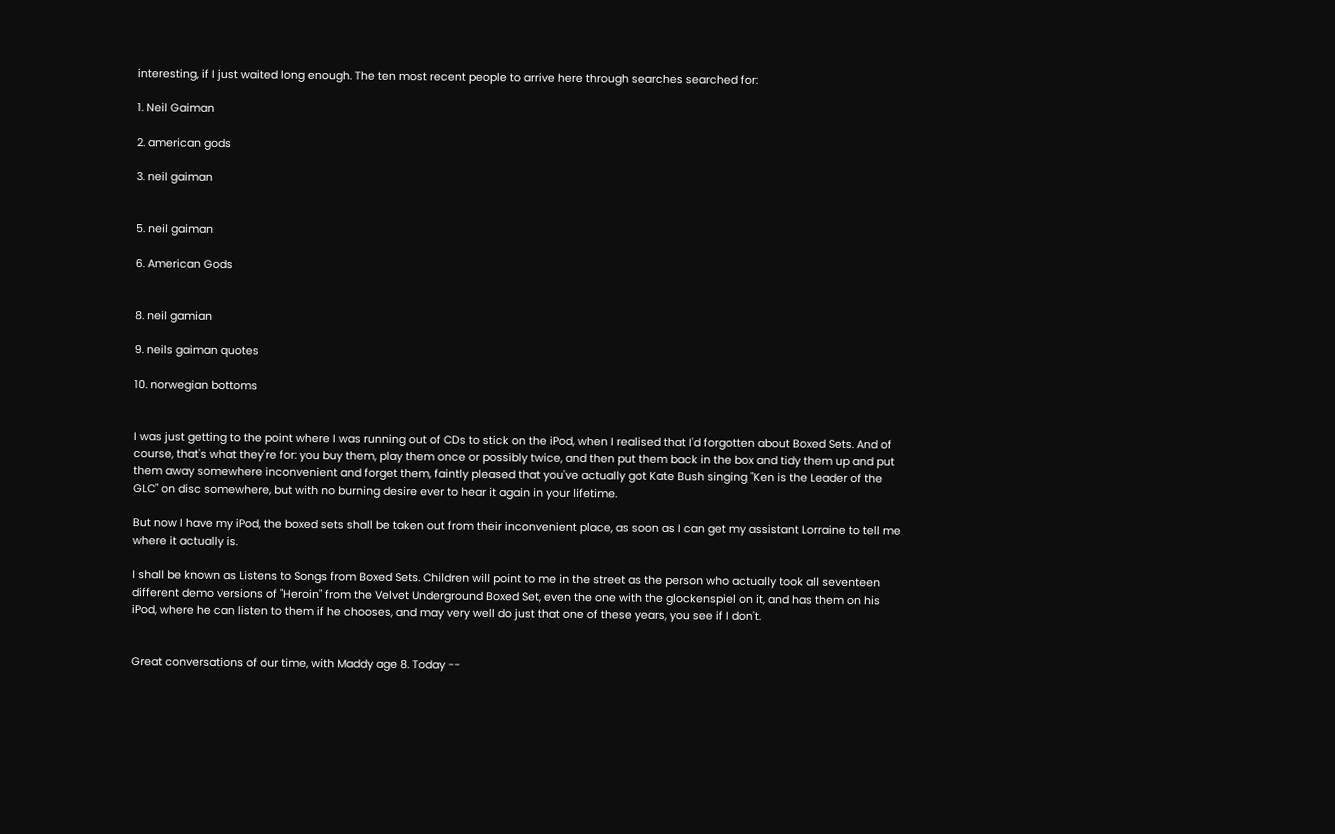interesting, if I just waited long enough. The ten most recent people to arrive here through searches searched for:

1. Neil Gaiman

2. american gods

3. neil gaiman


5. neil gaiman

6. American Gods


8. neil gamian

9. neils gaiman quotes

10. norwegian bottoms


I was just getting to the point where I was running out of CDs to stick on the iPod, when I realised that I'd forgotten about Boxed Sets. And of course, that's what they're for: you buy them, play them once or possibly twice, and then put them back in the box and tidy them up and put them away somewhere inconvenient and forget them, faintly pleased that you've actually got Kate Bush singing "Ken is the Leader of the GLC" on disc somewhere, but with no burning desire ever to hear it again in your lifetime.

But now I have my iPod, the boxed sets shall be taken out from their inconvenient place, as soon as I can get my assistant Lorraine to tell me where it actually is.

I shall be known as Listens to Songs from Boxed Sets. Children will point to me in the street as the person who actually took all seventeen different demo versions of "Heroin" from the Velvet Underground Boxed Set, even the one with the glockenspiel on it, and has them on his iPod, where he can listen to them if he chooses, and may very well do just that one of these years, you see if I don't.


Great conversations of our time, with Maddy age 8. Today --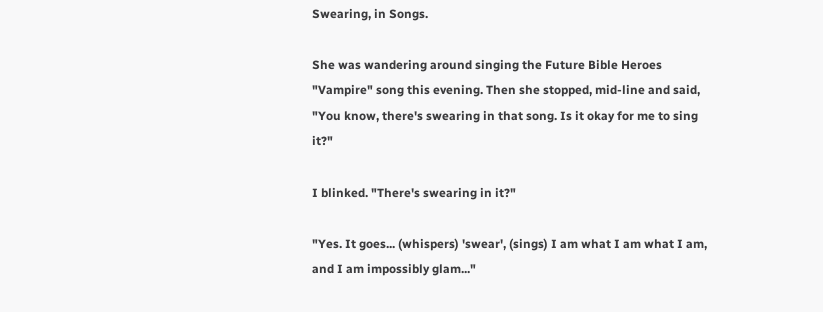Swearing, in Songs.

She was wandering around singing the Future Bible Heroes "Vampire" song this evening. Then she stopped, mid-line and said, "You know, there's swearing in that song. Is it okay for me to sing it?"

I blinked. "There's swearing in it?"

"Yes. It goes... (whispers) 'swear', (sings) I am what I am what I am, and I am impossibly glam..."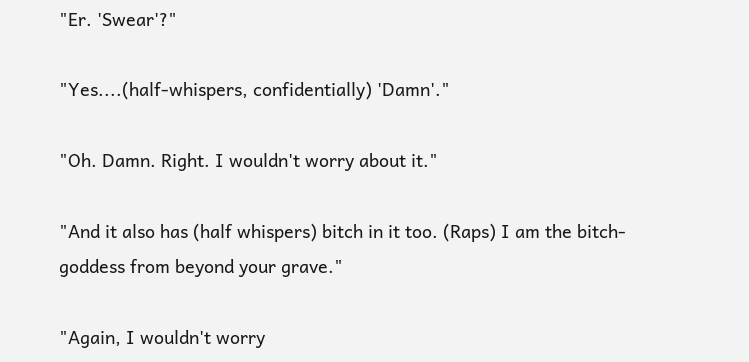"Er. 'Swear'?"

"Yes....(half-whispers, confidentially) 'Damn'."

"Oh. Damn. Right. I wouldn't worry about it."

"And it also has (half whispers) bitch in it too. (Raps) I am the bitch-goddess from beyond your grave."

"Again, I wouldn't worry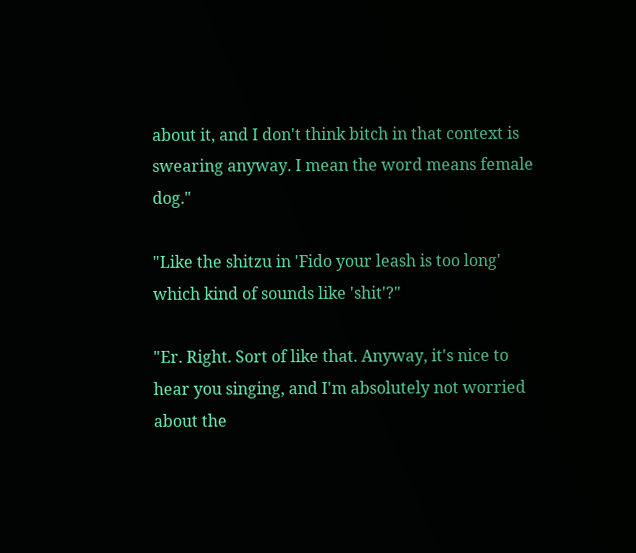about it, and I don't think bitch in that context is swearing anyway. I mean the word means female dog."

"Like the shitzu in 'Fido your leash is too long' which kind of sounds like 'shit'?"

"Er. Right. Sort of like that. Anyway, it's nice to hear you singing, and I'm absolutely not worried about the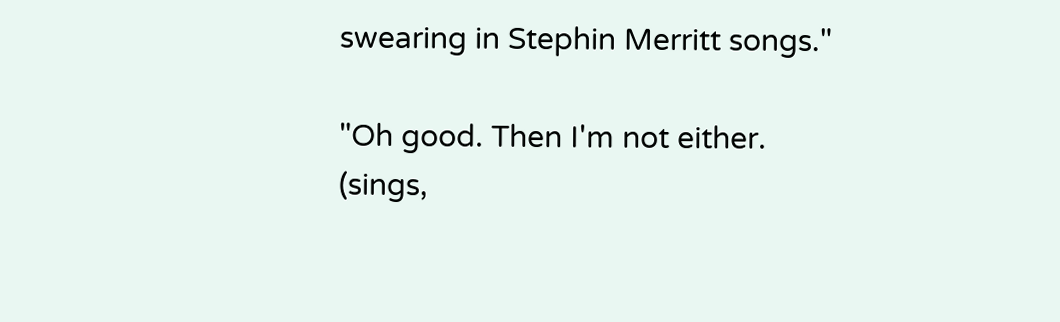swearing in Stephin Merritt songs."

"Oh good. Then I'm not either. (sings,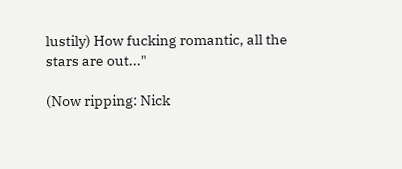lustily) How fucking romantic, all the stars are out..."

(Now ripping: Nick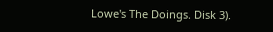Lowe's The Doings. Disk 3).